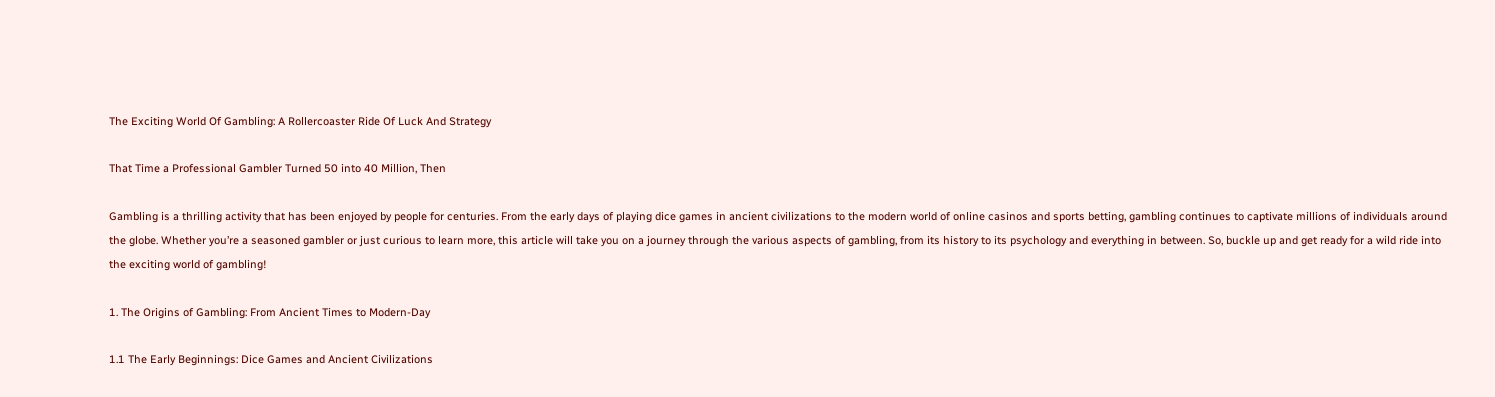The Exciting World Of Gambling: A Rollercoaster Ride Of Luck And Strategy

That Time a Professional Gambler Turned 50 into 40 Million, Then

Gambling is a thrilling activity that has been enjoyed by people for centuries. From the early days of playing dice games in ancient civilizations to the modern world of online casinos and sports betting, gambling continues to captivate millions of individuals around the globe. Whether you’re a seasoned gambler or just curious to learn more, this article will take you on a journey through the various aspects of gambling, from its history to its psychology and everything in between. So, buckle up and get ready for a wild ride into the exciting world of gambling!

1. The Origins of Gambling: From Ancient Times to Modern-Day

1.1 The Early Beginnings: Dice Games and Ancient Civilizations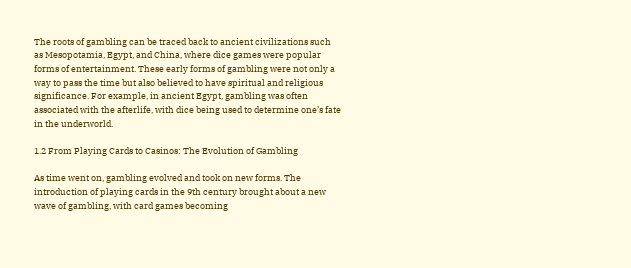The roots of gambling can be traced back to ancient civilizations such as Mesopotamia, Egypt, and China, where dice games were popular forms of entertainment. These early forms of gambling were not only a way to pass the time but also believed to have spiritual and religious significance. For example, in ancient Egypt, gambling was often associated with the afterlife, with dice being used to determine one’s fate in the underworld.

1.2 From Playing Cards to Casinos: The Evolution of Gambling

As time went on, gambling evolved and took on new forms. The introduction of playing cards in the 9th century brought about a new wave of gambling, with card games becoming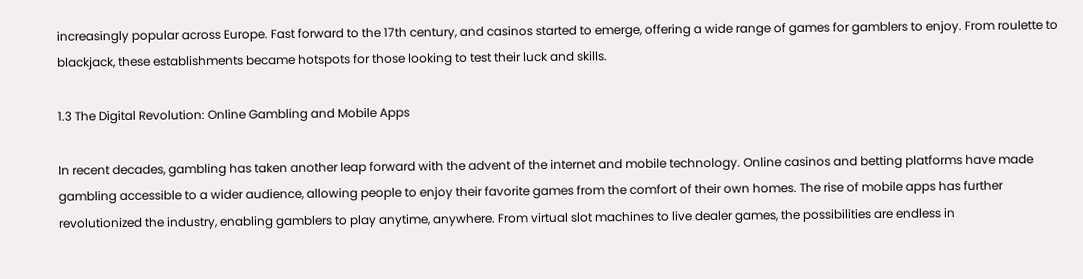increasingly popular across Europe. Fast forward to the 17th century, and casinos started to emerge, offering a wide range of games for gamblers to enjoy. From roulette to blackjack, these establishments became hotspots for those looking to test their luck and skills.

1.3 The Digital Revolution: Online Gambling and Mobile Apps

In recent decades, gambling has taken another leap forward with the advent of the internet and mobile technology. Online casinos and betting platforms have made gambling accessible to a wider audience, allowing people to enjoy their favorite games from the comfort of their own homes. The rise of mobile apps has further revolutionized the industry, enabling gamblers to play anytime, anywhere. From virtual slot machines to live dealer games, the possibilities are endless in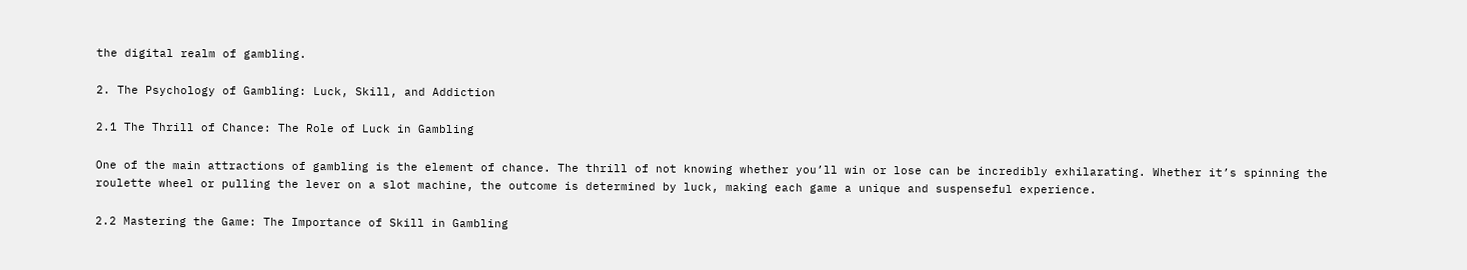the digital realm of gambling.

2. The Psychology of Gambling: Luck, Skill, and Addiction

2.1 The Thrill of Chance: The Role of Luck in Gambling

One of the main attractions of gambling is the element of chance. The thrill of not knowing whether you’ll win or lose can be incredibly exhilarating. Whether it’s spinning the roulette wheel or pulling the lever on a slot machine, the outcome is determined by luck, making each game a unique and suspenseful experience.

2.2 Mastering the Game: The Importance of Skill in Gambling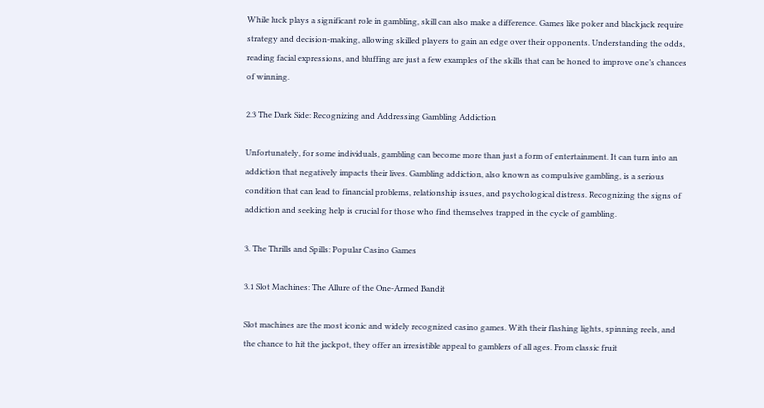While luck plays a significant role in gambling, skill can also make a difference. Games like poker and blackjack require strategy and decision-making, allowing skilled players to gain an edge over their opponents. Understanding the odds, reading facial expressions, and bluffing are just a few examples of the skills that can be honed to improve one’s chances of winning.

2.3 The Dark Side: Recognizing and Addressing Gambling Addiction

Unfortunately, for some individuals, gambling can become more than just a form of entertainment. It can turn into an addiction that negatively impacts their lives. Gambling addiction, also known as compulsive gambling, is a serious condition that can lead to financial problems, relationship issues, and psychological distress. Recognizing the signs of addiction and seeking help is crucial for those who find themselves trapped in the cycle of gambling.

3. The Thrills and Spills: Popular Casino Games

3.1 Slot Machines: The Allure of the One-Armed Bandit

Slot machines are the most iconic and widely recognized casino games. With their flashing lights, spinning reels, and the chance to hit the jackpot, they offer an irresistible appeal to gamblers of all ages. From classic fruit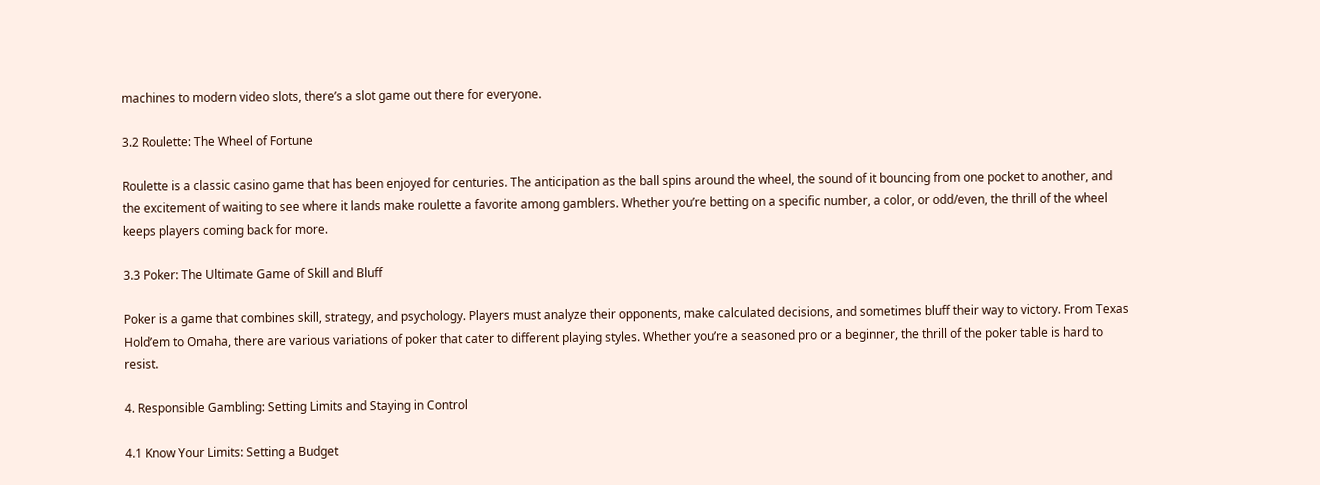machines to modern video slots, there’s a slot game out there for everyone.

3.2 Roulette: The Wheel of Fortune

Roulette is a classic casino game that has been enjoyed for centuries. The anticipation as the ball spins around the wheel, the sound of it bouncing from one pocket to another, and the excitement of waiting to see where it lands make roulette a favorite among gamblers. Whether you’re betting on a specific number, a color, or odd/even, the thrill of the wheel keeps players coming back for more.

3.3 Poker: The Ultimate Game of Skill and Bluff

Poker is a game that combines skill, strategy, and psychology. Players must analyze their opponents, make calculated decisions, and sometimes bluff their way to victory. From Texas Hold’em to Omaha, there are various variations of poker that cater to different playing styles. Whether you’re a seasoned pro or a beginner, the thrill of the poker table is hard to resist.

4. Responsible Gambling: Setting Limits and Staying in Control

4.1 Know Your Limits: Setting a Budget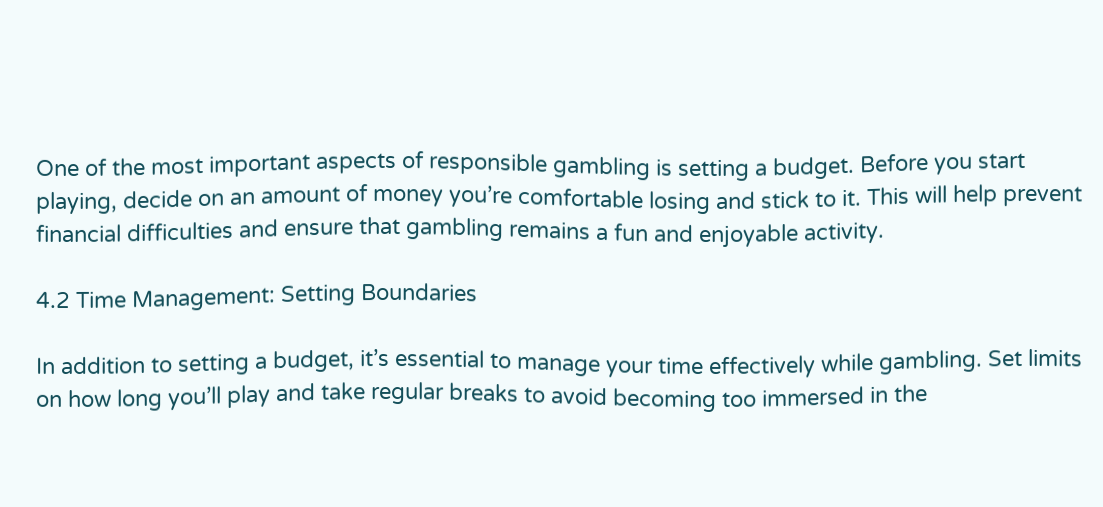One of the most important aspects of responsible gambling is setting a budget. Before you start playing, decide on an amount of money you’re comfortable losing and stick to it. This will help prevent financial difficulties and ensure that gambling remains a fun and enjoyable activity.

4.2 Time Management: Setting Boundaries

In addition to setting a budget, it’s essential to manage your time effectively while gambling. Set limits on how long you’ll play and take regular breaks to avoid becoming too immersed in the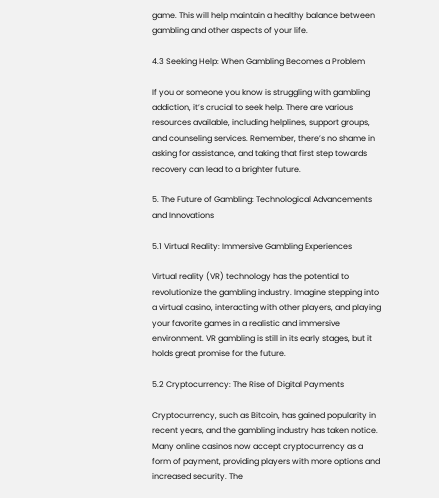game. This will help maintain a healthy balance between gambling and other aspects of your life.

4.3 Seeking Help: When Gambling Becomes a Problem

If you or someone you know is struggling with gambling addiction, it’s crucial to seek help. There are various resources available, including helplines, support groups, and counseling services. Remember, there’s no shame in asking for assistance, and taking that first step towards recovery can lead to a brighter future.

5. The Future of Gambling: Technological Advancements and Innovations

5.1 Virtual Reality: Immersive Gambling Experiences

Virtual reality (VR) technology has the potential to revolutionize the gambling industry. Imagine stepping into a virtual casino, interacting with other players, and playing your favorite games in a realistic and immersive environment. VR gambling is still in its early stages, but it holds great promise for the future.

5.2 Cryptocurrency: The Rise of Digital Payments

Cryptocurrency, such as Bitcoin, has gained popularity in recent years, and the gambling industry has taken notice. Many online casinos now accept cryptocurrency as a form of payment, providing players with more options and increased security. The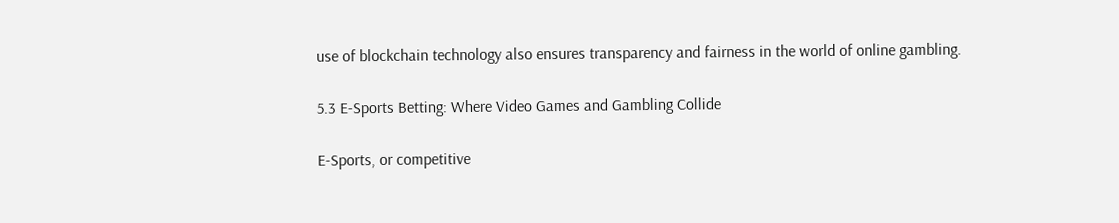use of blockchain technology also ensures transparency and fairness in the world of online gambling.

5.3 E-Sports Betting: Where Video Games and Gambling Collide

E-Sports, or competitive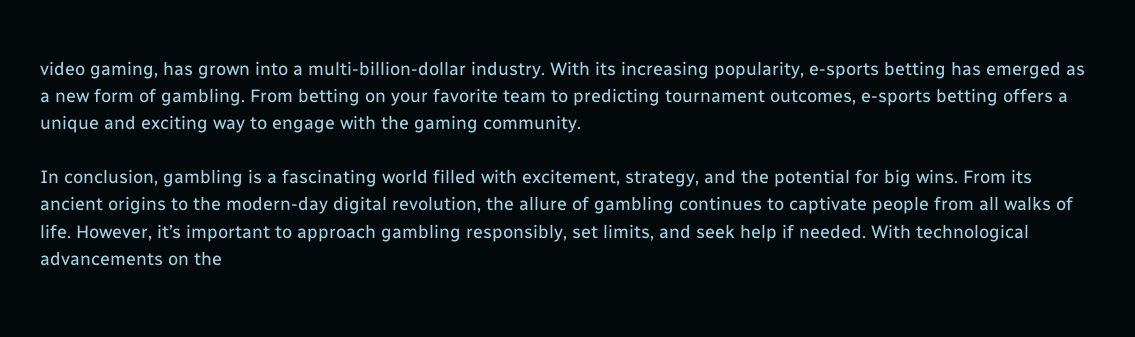video gaming, has grown into a multi-billion-dollar industry. With its increasing popularity, e-sports betting has emerged as a new form of gambling. From betting on your favorite team to predicting tournament outcomes, e-sports betting offers a unique and exciting way to engage with the gaming community.

In conclusion, gambling is a fascinating world filled with excitement, strategy, and the potential for big wins. From its ancient origins to the modern-day digital revolution, the allure of gambling continues to captivate people from all walks of life. However, it’s important to approach gambling responsibly, set limits, and seek help if needed. With technological advancements on the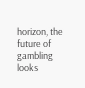horizon, the future of gambling looks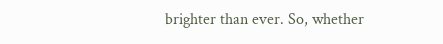brighter than ever. So, whether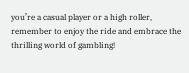you’re a casual player or a high roller, remember to enjoy the ride and embrace the thrilling world of gambling!